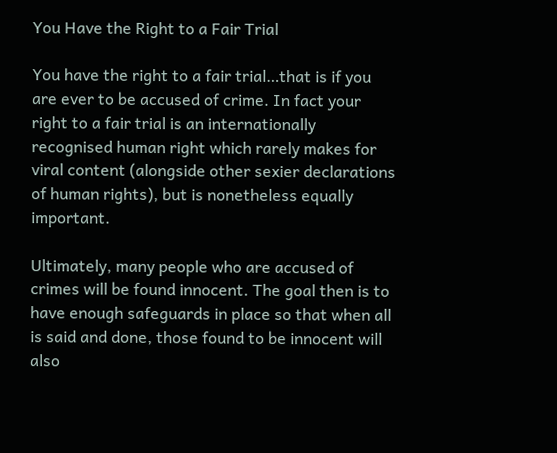You Have the Right to a Fair Trial

You have the right to a fair trial…that is if you are ever to be accused of crime. In fact your right to a fair trial is an internationally recognised human right which rarely makes for viral content (alongside other sexier declarations of human rights), but is nonetheless equally important.

Ultimately, many people who are accused of crimes will be found innocent. The goal then is to have enough safeguards in place so that when all is said and done, those found to be innocent will also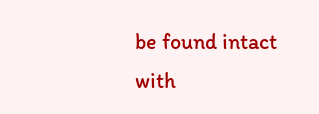be found intact with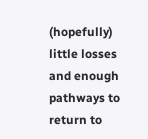(hopefully) little losses and enough pathways to return to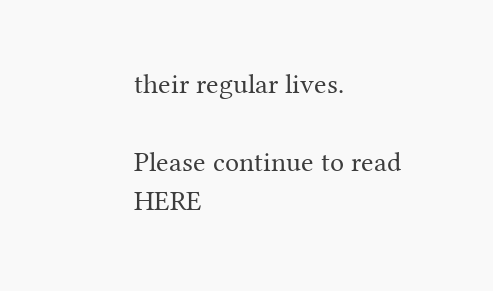their regular lives.

Please continue to read HERE